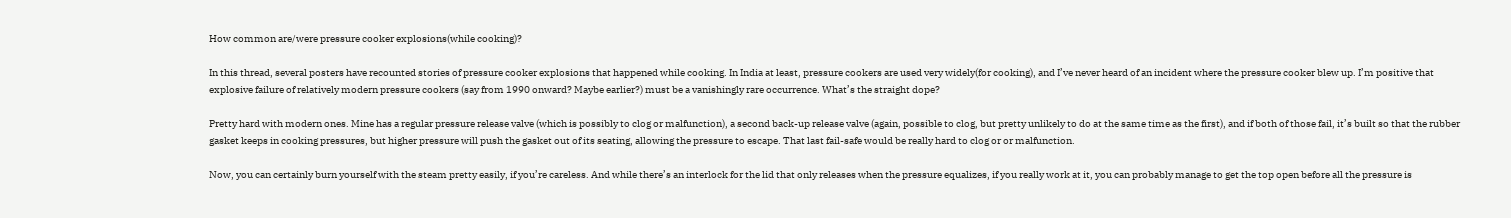How common are/were pressure cooker explosions(while cooking)?

In this thread, several posters have recounted stories of pressure cooker explosions that happened while cooking. In India at least, pressure cookers are used very widely(for cooking), and I’ve never heard of an incident where the pressure cooker blew up. I’m positive that explosive failure of relatively modern pressure cookers (say from 1990 onward? Maybe earlier?) must be a vanishingly rare occurrence. What’s the straight dope?

Pretty hard with modern ones. Mine has a regular pressure release valve (which is possibly to clog or malfunction), a second back-up release valve (again, possible to clog, but pretty unlikely to do at the same time as the first), and if both of those fail, it’s built so that the rubber gasket keeps in cooking pressures, but higher pressure will push the gasket out of its seating, allowing the pressure to escape. That last fail-safe would be really hard to clog or or malfunction.

Now, you can certainly burn yourself with the steam pretty easily, if you’re careless. And while there’s an interlock for the lid that only releases when the pressure equalizes, if you really work at it, you can probably manage to get the top open before all the pressure is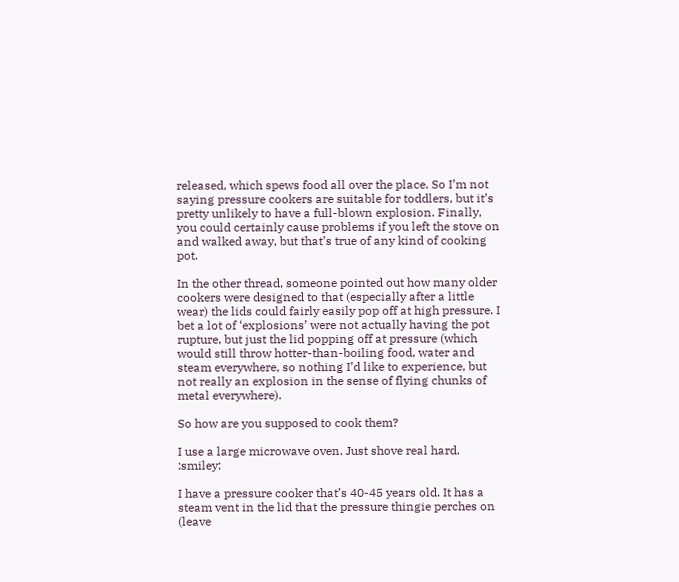released, which spews food all over the place. So I’m not saying pressure cookers are suitable for toddlers, but it’s pretty unlikely to have a full-blown explosion. Finally, you could certainly cause problems if you left the stove on and walked away, but that’s true of any kind of cooking pot.

In the other thread, someone pointed out how many older cookers were designed to that (especially after a little wear) the lids could fairly easily pop off at high pressure. I bet a lot of ‘explosions’ were not actually having the pot rupture, but just the lid popping off at pressure (which would still throw hotter-than-boiling food, water and steam everywhere, so nothing I’d like to experience, but not really an explosion in the sense of flying chunks of metal everywhere).

So how are you supposed to cook them?

I use a large microwave oven. Just shove real hard. :smiley:

I have a pressure cooker that’s 40-45 years old. It has a steam vent in the lid that the pressure thingie perches on (leave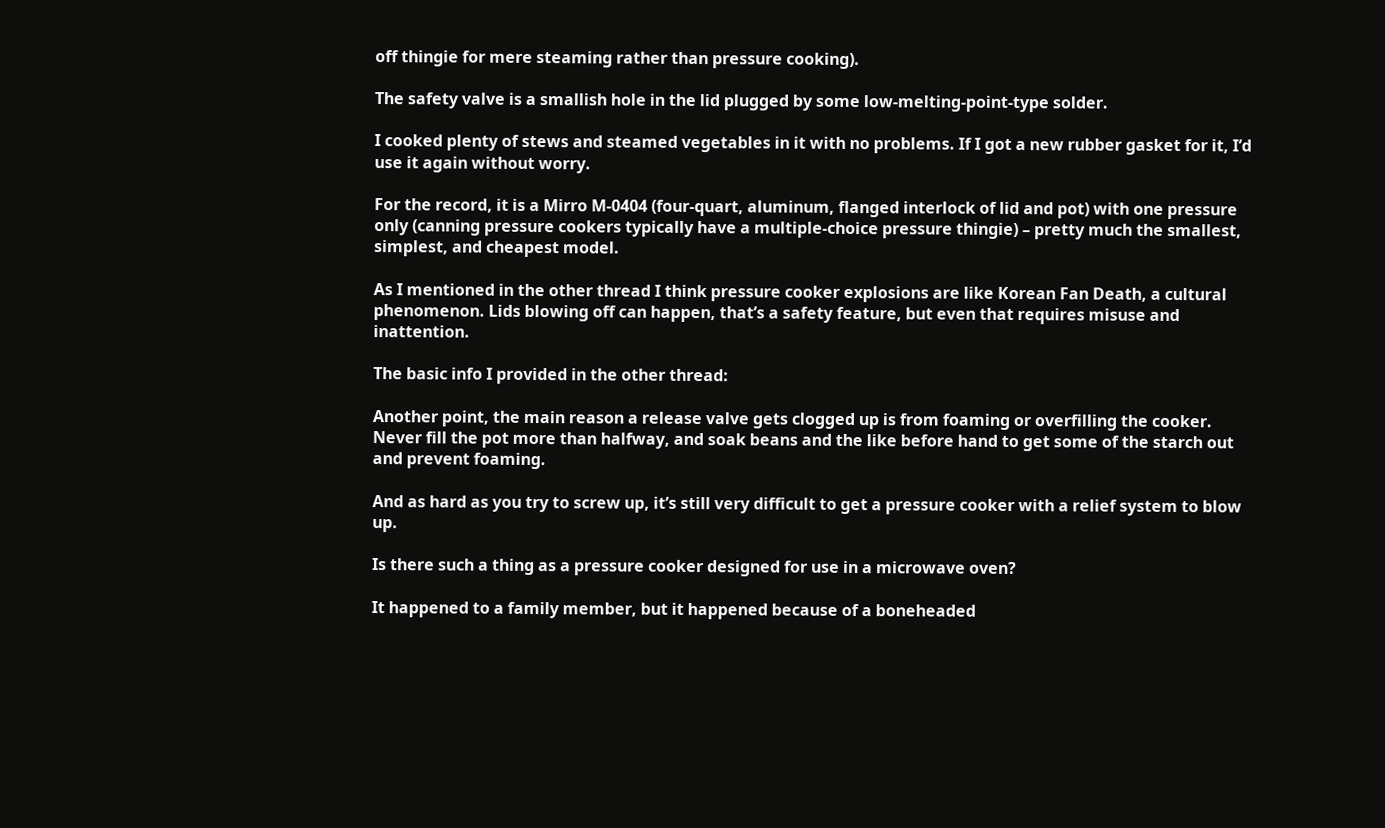off thingie for mere steaming rather than pressure cooking).

The safety valve is a smallish hole in the lid plugged by some low-melting-point-type solder.

I cooked plenty of stews and steamed vegetables in it with no problems. If I got a new rubber gasket for it, I’d use it again without worry.

For the record, it is a Mirro M-0404 (four-quart, aluminum, flanged interlock of lid and pot) with one pressure only (canning pressure cookers typically have a multiple-choice pressure thingie) – pretty much the smallest, simplest, and cheapest model.

As I mentioned in the other thread I think pressure cooker explosions are like Korean Fan Death, a cultural phenomenon. Lids blowing off can happen, that’s a safety feature, but even that requires misuse and inattention.

The basic info I provided in the other thread:

Another point, the main reason a release valve gets clogged up is from foaming or overfilling the cooker. Never fill the pot more than halfway, and soak beans and the like before hand to get some of the starch out and prevent foaming.

And as hard as you try to screw up, it’s still very difficult to get a pressure cooker with a relief system to blow up.

Is there such a thing as a pressure cooker designed for use in a microwave oven?

It happened to a family member, but it happened because of a boneheaded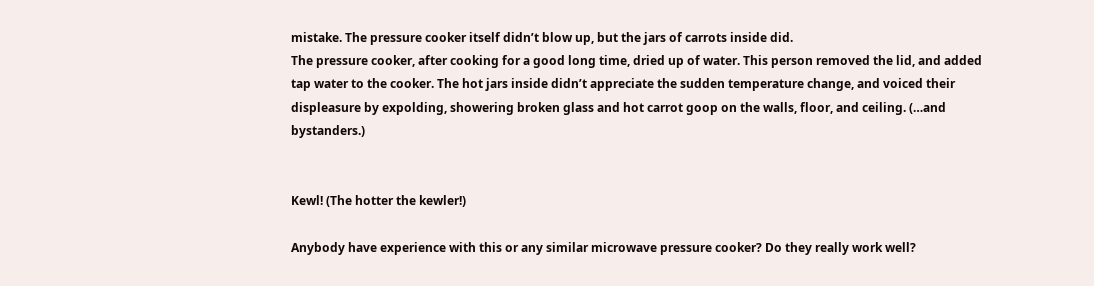mistake. The pressure cooker itself didn’t blow up, but the jars of carrots inside did.
The pressure cooker, after cooking for a good long time, dried up of water. This person removed the lid, and added tap water to the cooker. The hot jars inside didn’t appreciate the sudden temperature change, and voiced their displeasure by expolding, showering broken glass and hot carrot goop on the walls, floor, and ceiling. (…and bystanders.)


Kewl! (The hotter the kewler!)

Anybody have experience with this or any similar microwave pressure cooker? Do they really work well?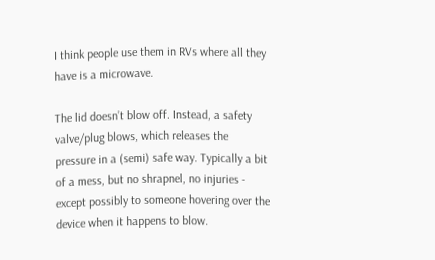I think people use them in RVs where all they have is a microwave.

The lid doesn’t blow off. Instead, a safety valve/plug blows, which releases the pressure in a (semi) safe way. Typically a bit of a mess, but no shrapnel, no injuries - except possibly to someone hovering over the device when it happens to blow.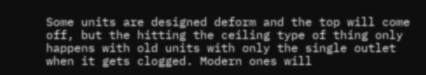Some units are designed deform and the top will come off, but the hitting the ceiling type of thing only happens with old units with only the single outlet when it gets clogged. Modern ones will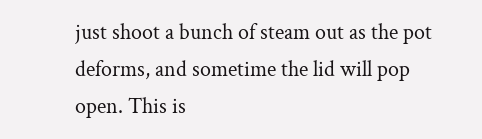just shoot a bunch of steam out as the pot deforms, and sometime the lid will pop open. This is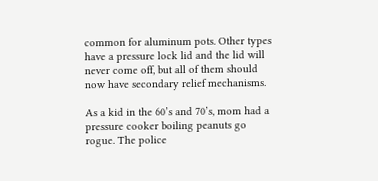common for aluminum pots. Other types have a pressure lock lid and the lid will never come off, but all of them should now have secondary relief mechanisms.

As a kid in the 60’s and 70’s, mom had a pressure cooker boiling peanuts go rogue. The police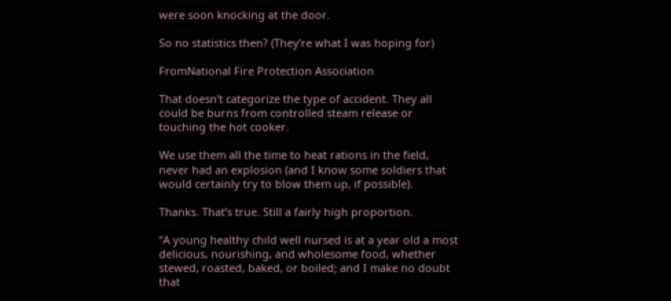were soon knocking at the door.

So no statistics then? (They’re what I was hoping for)

FromNational Fire Protection Association

That doesn’t categorize the type of accident. They all could be burns from controlled steam release or touching the hot cooker.

We use them all the time to heat rations in the field, never had an explosion (and I know some soldiers that would certainly try to blow them up, if possible).

Thanks. That’s true. Still a fairly high proportion.

“A young healthy child well nursed is at a year old a most delicious, nourishing, and wholesome food, whether stewed, roasted, baked, or boiled; and I make no doubt that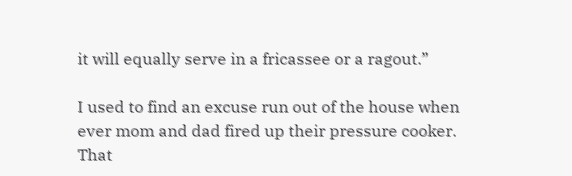it will equally serve in a fricassee or a ragout.”

I used to find an excuse run out of the house when ever mom and dad fired up their pressure cooker. That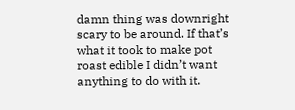damn thing was downright scary to be around. If that’s what it took to make pot roast edible I didn’t want anything to do with it.